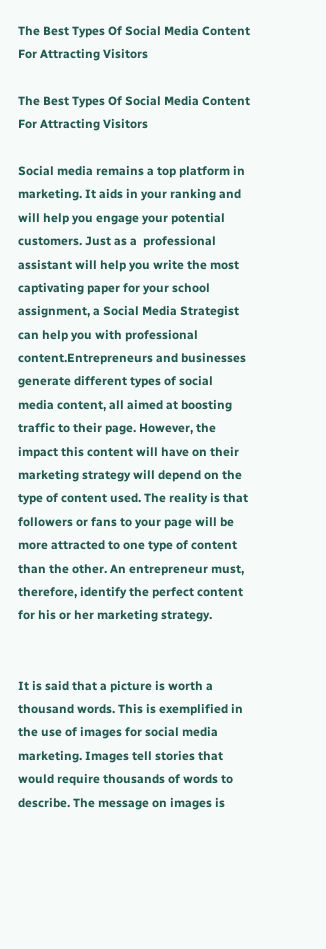The Best Types Of Social Media Content For Attracting Visitors

The Best Types Of Social Media Content For Attracting Visitors

Social media remains a top platform in marketing. It aids in your ranking and will help you engage your potential customers. Just as a  professional assistant will help you write the most captivating paper for your school assignment, a Social Media Strategist can help you with professional content.Entrepreneurs and businesses generate different types of social media content, all aimed at boosting traffic to their page. However, the impact this content will have on their marketing strategy will depend on the type of content used. The reality is that followers or fans to your page will be more attracted to one type of content than the other. An entrepreneur must, therefore, identify the perfect content for his or her marketing strategy.


It is said that a picture is worth a thousand words. This is exemplified in the use of images for social media marketing. Images tell stories that would require thousands of words to describe. The message on images is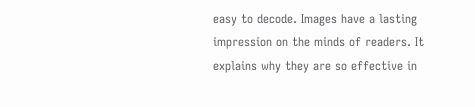easy to decode. Images have a lasting impression on the minds of readers. It explains why they are so effective in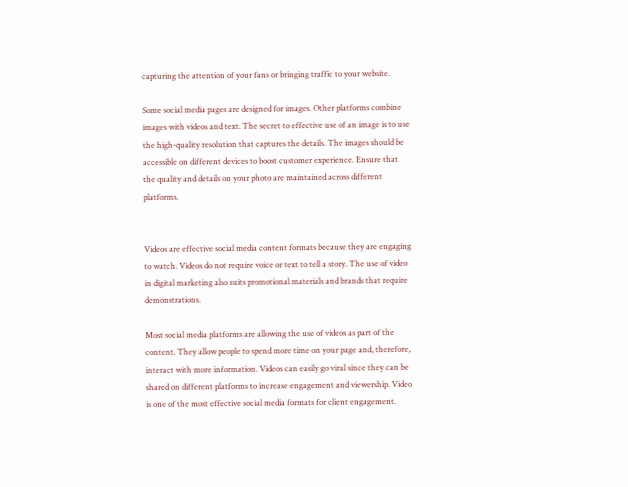capturing the attention of your fans or bringing traffic to your website.

Some social media pages are designed for images. Other platforms combine images with videos and text. The secret to effective use of an image is to use the high-quality resolution that captures the details. The images should be accessible on different devices to boost customer experience. Ensure that the quality and details on your photo are maintained across different platforms.


Videos are effective social media content formats because they are engaging to watch. Videos do not require voice or text to tell a story. The use of video in digital marketing also suits promotional materials and brands that require demonstrations.

Most social media platforms are allowing the use of videos as part of the content. They allow people to spend more time on your page and, therefore, interact with more information. Videos can easily go viral since they can be shared on different platforms to increase engagement and viewership. Video is one of the most effective social media formats for client engagement.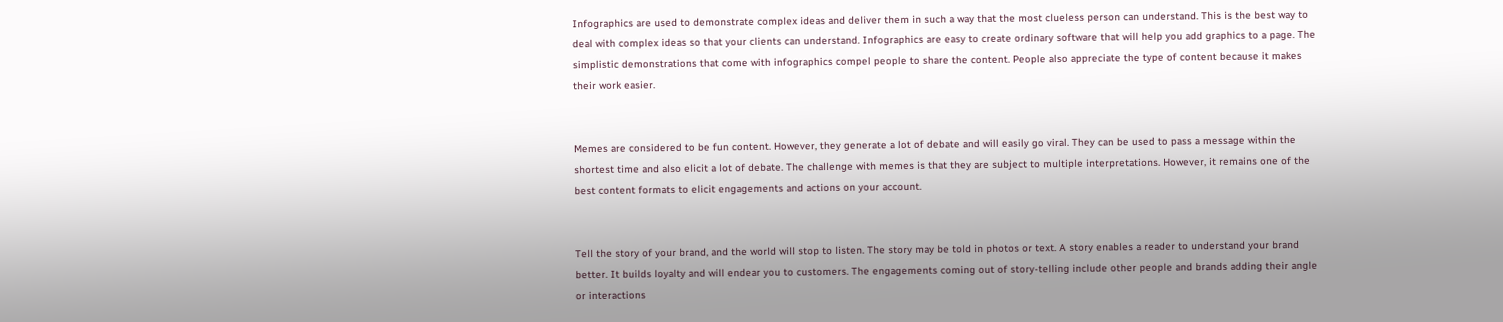Infographics are used to demonstrate complex ideas and deliver them in such a way that the most clueless person can understand. This is the best way to deal with complex ideas so that your clients can understand. Infographics are easy to create ordinary software that will help you add graphics to a page. The simplistic demonstrations that come with infographics compel people to share the content. People also appreciate the type of content because it makes their work easier.


Memes are considered to be fun content. However, they generate a lot of debate and will easily go viral. They can be used to pass a message within the shortest time and also elicit a lot of debate. The challenge with memes is that they are subject to multiple interpretations. However, it remains one of the best content formats to elicit engagements and actions on your account.


Tell the story of your brand, and the world will stop to listen. The story may be told in photos or text. A story enables a reader to understand your brand better. It builds loyalty and will endear you to customers. The engagements coming out of story-telling include other people and brands adding their angle or interactions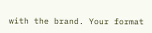with the brand. Your format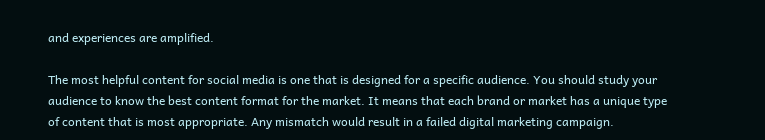and experiences are amplified.

The most helpful content for social media is one that is designed for a specific audience. You should study your audience to know the best content format for the market. It means that each brand or market has a unique type of content that is most appropriate. Any mismatch would result in a failed digital marketing campaign.